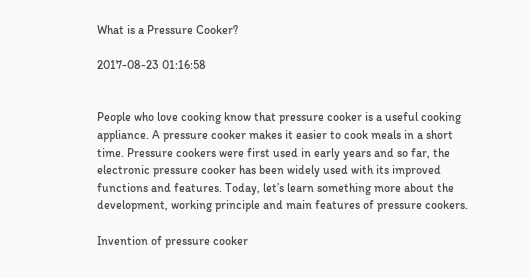What is a Pressure Cooker?

2017-08-23 01:16:58


People who love cooking know that pressure cooker is a useful cooking appliance. A pressure cooker makes it easier to cook meals in a short time. Pressure cookers were first used in early years and so far, the electronic pressure cooker has been widely used with its improved functions and features. Today, let’s learn something more about the development, working principle and main features of pressure cookers.

Invention of pressure cooker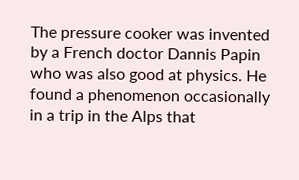The pressure cooker was invented by a French doctor Dannis Papin who was also good at physics. He found a phenomenon occasionally in a trip in the Alps that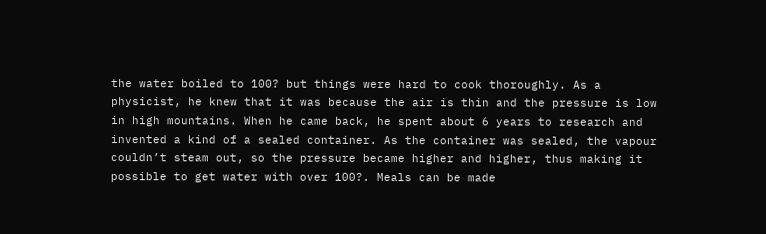the water boiled to 100? but things were hard to cook thoroughly. As a physicist, he knew that it was because the air is thin and the pressure is low in high mountains. When he came back, he spent about 6 years to research and invented a kind of a sealed container. As the container was sealed, the vapour couldn’t steam out, so the pressure became higher and higher, thus making it possible to get water with over 100?. Meals can be made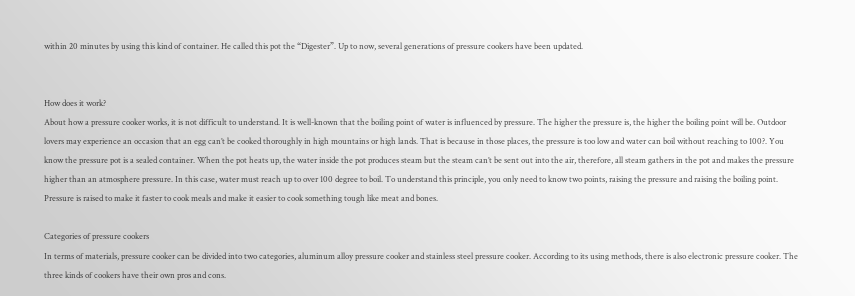within 20 minutes by using this kind of container. He called this pot the “Digester”. Up to now, several generations of pressure cookers have been updated.


How does it work?
About how a pressure cooker works, it is not difficult to understand. It is well-known that the boiling point of water is influenced by pressure. The higher the pressure is, the higher the boiling point will be. Outdoor lovers may experience an occasion that an egg can’t be cooked thoroughly in high mountains or high lands. That is because in those places, the pressure is too low and water can boil without reaching to 100?. You know the pressure pot is a sealed container. When the pot heats up, the water inside the pot produces steam but the steam can’t be sent out into the air, therefore, all steam gathers in the pot and makes the pressure higher than an atmosphere pressure. In this case, water must reach up to over 100 degree to boil. To understand this principle, you only need to know two points, raising the pressure and raising the boiling point. Pressure is raised to make it faster to cook meals and make it easier to cook something tough like meat and bones.

Categories of pressure cookers
In terms of materials, pressure cooker can be divided into two categories, aluminum alloy pressure cooker and stainless steel pressure cooker. According to its using methods, there is also electronic pressure cooker. The three kinds of cookers have their own pros and cons.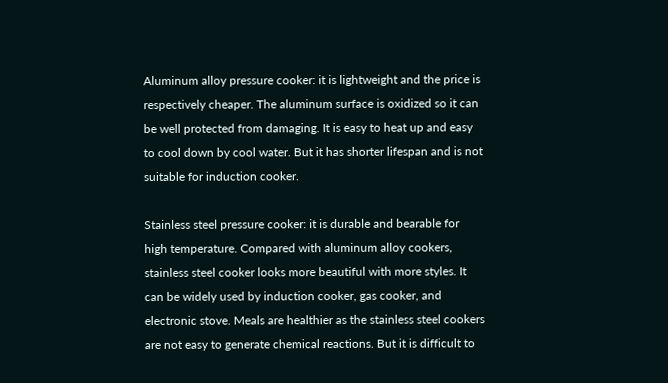Aluminum alloy pressure cooker: it is lightweight and the price is respectively cheaper. The aluminum surface is oxidized so it can be well protected from damaging. It is easy to heat up and easy to cool down by cool water. But it has shorter lifespan and is not suitable for induction cooker.

Stainless steel pressure cooker: it is durable and bearable for high temperature. Compared with aluminum alloy cookers, stainless steel cooker looks more beautiful with more styles. It can be widely used by induction cooker, gas cooker, and electronic stove. Meals are healthier as the stainless steel cookers are not easy to generate chemical reactions. But it is difficult to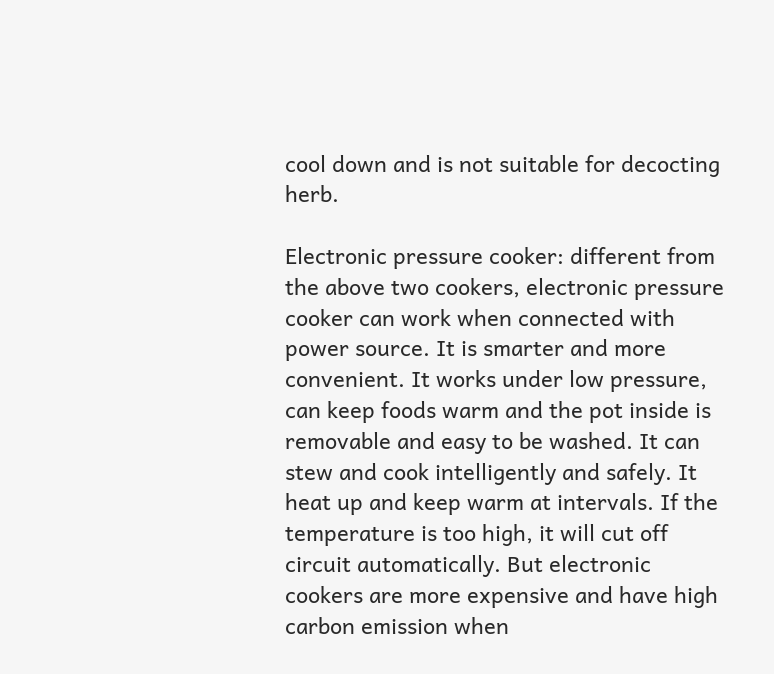cool down and is not suitable for decocting herb.

Electronic pressure cooker: different from the above two cookers, electronic pressure cooker can work when connected with power source. It is smarter and more convenient. It works under low pressure, can keep foods warm and the pot inside is removable and easy to be washed. It can stew and cook intelligently and safely. It heat up and keep warm at intervals. If the temperature is too high, it will cut off circuit automatically. But electronic cookers are more expensive and have high carbon emission when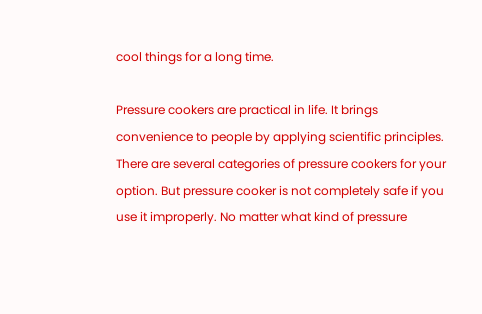cool things for a long time.

Pressure cookers are practical in life. It brings convenience to people by applying scientific principles. There are several categories of pressure cookers for your option. But pressure cooker is not completely safe if you use it improperly. No matter what kind of pressure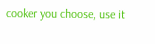cooker you choose, use it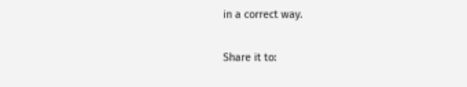in a correct way.

Share it to: